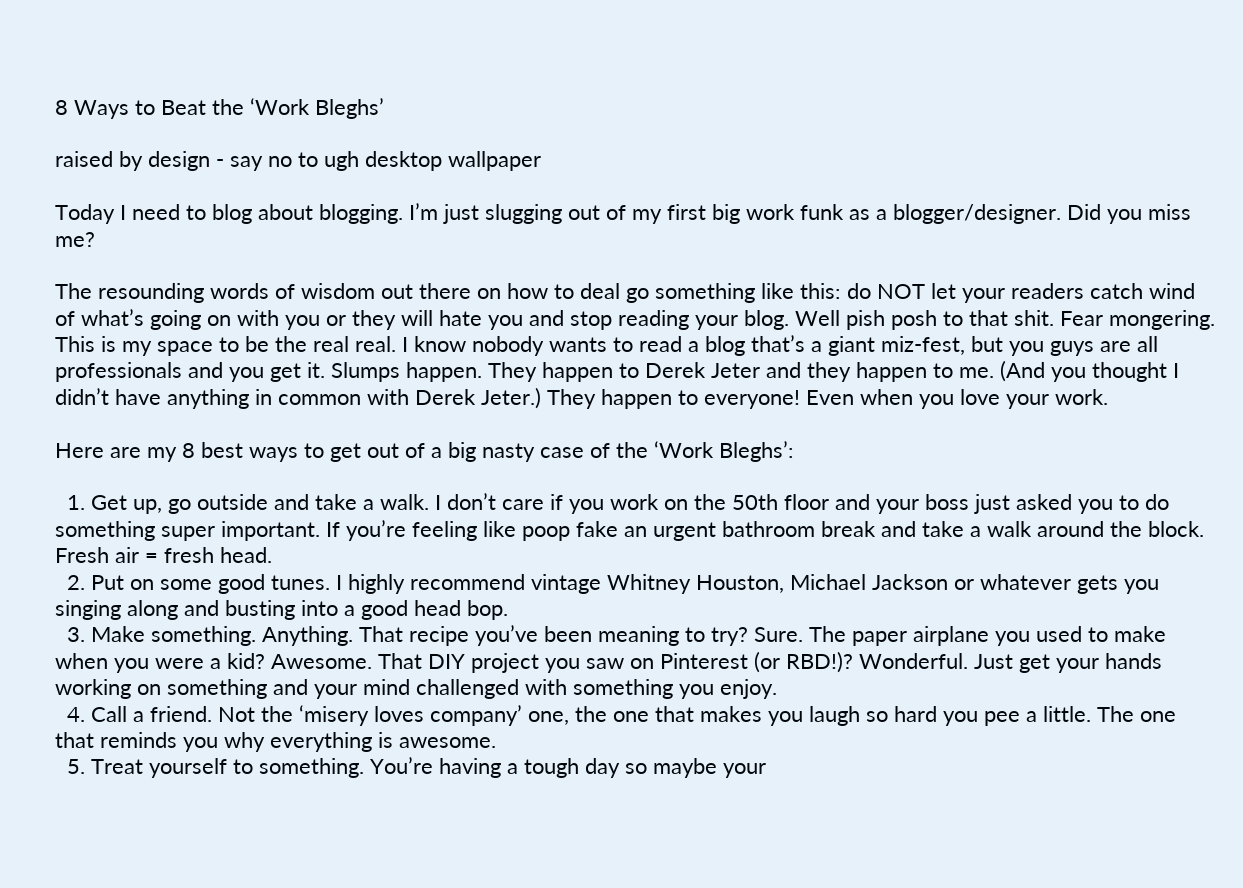8 Ways to Beat the ‘Work Bleghs’

raised by design - say no to ugh desktop wallpaper

Today I need to blog about blogging. I’m just slugging out of my first big work funk as a blogger/designer. Did you miss me?

The resounding words of wisdom out there on how to deal go something like this: do NOT let your readers catch wind of what’s going on with you or they will hate you and stop reading your blog. Well pish posh to that shit. Fear mongering. This is my space to be the real real. I know nobody wants to read a blog that’s a giant miz-fest, but you guys are all professionals and you get it. Slumps happen. They happen to Derek Jeter and they happen to me. (And you thought I didn’t have anything in common with Derek Jeter.) They happen to everyone! Even when you love your work.

Here are my 8 best ways to get out of a big nasty case of the ‘Work Bleghs’:

  1. Get up, go outside and take a walk. I don’t care if you work on the 50th floor and your boss just asked you to do something super important. If you’re feeling like poop fake an urgent bathroom break and take a walk around the block. Fresh air = fresh head.
  2. Put on some good tunes. I highly recommend vintage Whitney Houston, Michael Jackson or whatever gets you singing along and busting into a good head bop.
  3. Make something. Anything. That recipe you’ve been meaning to try? Sure. The paper airplane you used to make when you were a kid? Awesome. That DIY project you saw on Pinterest (or RBD!)? Wonderful. Just get your hands working on something and your mind challenged with something you enjoy.
  4. Call a friend. Not the ‘misery loves company’ one, the one that makes you laugh so hard you pee a little. The one that reminds you why everything is awesome.
  5. Treat yourself to something. You’re having a tough day so maybe your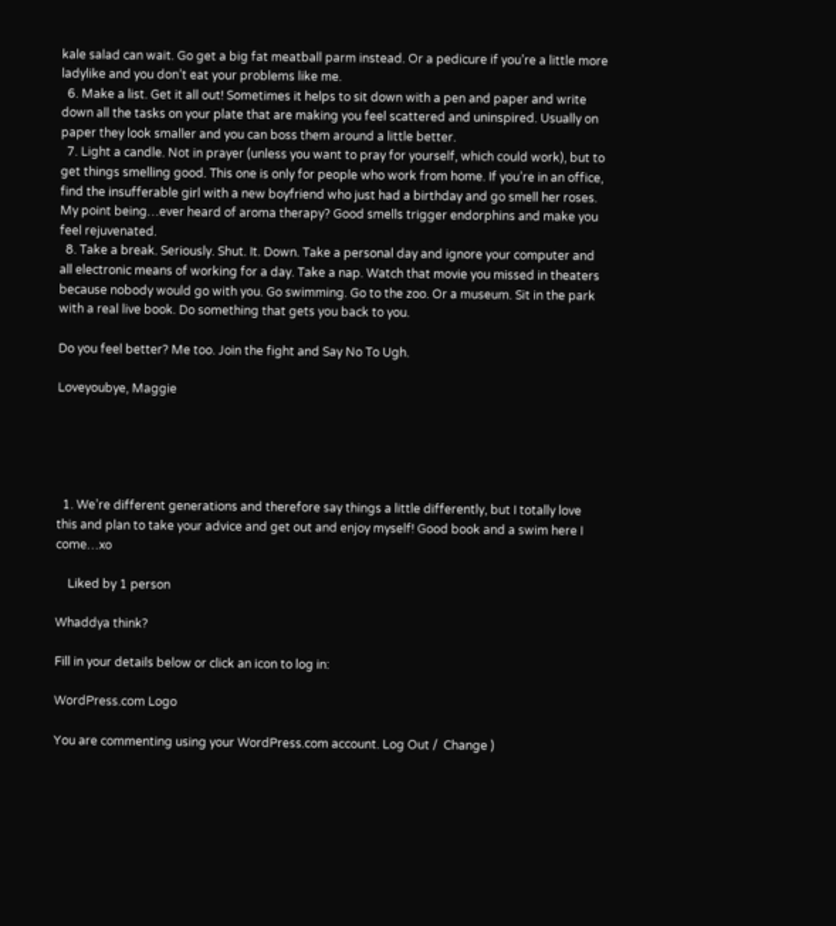kale salad can wait. Go get a big fat meatball parm instead. Or a pedicure if you’re a little more ladylike and you don’t eat your problems like me.
  6. Make a list. Get it all out! Sometimes it helps to sit down with a pen and paper and write down all the tasks on your plate that are making you feel scattered and uninspired. Usually on paper they look smaller and you can boss them around a little better.
  7. Light a candle. Not in prayer (unless you want to pray for yourself, which could work), but to get things smelling good. This one is only for people who work from home. If you’re in an office, find the insufferable girl with a new boyfriend who just had a birthday and go smell her roses. My point being…ever heard of aroma therapy? Good smells trigger endorphins and make you feel rejuvenated.
  8. Take a break. Seriously. Shut. It. Down. Take a personal day and ignore your computer and all electronic means of working for a day. Take a nap. Watch that movie you missed in theaters because nobody would go with you. Go swimming. Go to the zoo. Or a museum. Sit in the park with a real live book. Do something that gets you back to you.

Do you feel better? Me too. Join the fight and Say No To Ugh.

Loveyoubye, Maggie





  1. We’re different generations and therefore say things a little differently, but I totally love this and plan to take your advice and get out and enjoy myself! Good book and a swim here I come…xo

    Liked by 1 person

Whaddya think?

Fill in your details below or click an icon to log in:

WordPress.com Logo

You are commenting using your WordPress.com account. Log Out /  Change )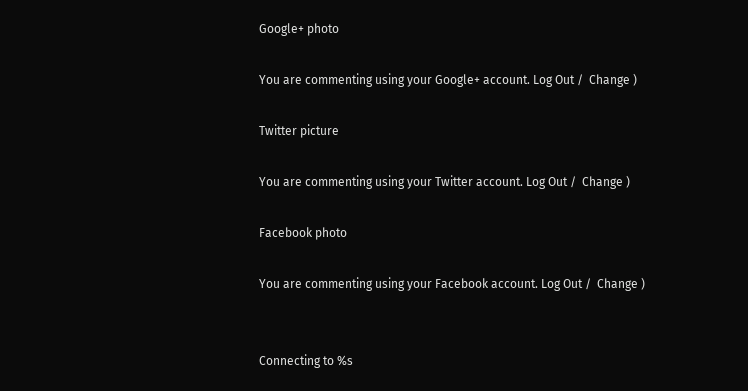Google+ photo

You are commenting using your Google+ account. Log Out /  Change )

Twitter picture

You are commenting using your Twitter account. Log Out /  Change )

Facebook photo

You are commenting using your Facebook account. Log Out /  Change )


Connecting to %s